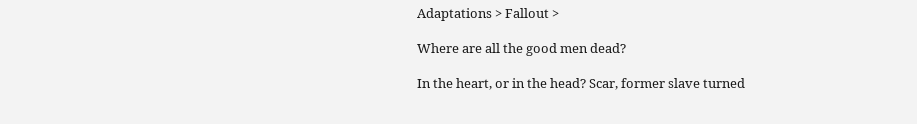Adaptations > Fallout >

Where are all the good men dead?

In the heart, or in the head? Scar, former slave turned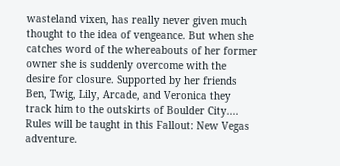wasteland vixen, has really never given much thought to the idea of vengeance. But when she catches word of the whereabouts of her former owner she is suddenly overcome with the desire for closure. Supported by her friends Ben, Twig, Lily, Arcade, and Veronica they track him to the outskirts of Boulder City.... Rules will be taught in this Fallout: New Vegas adventure.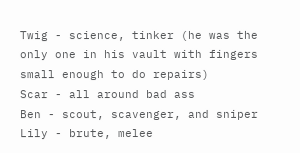Twig - science, tinker (he was the only one in his vault with fingers small enough to do repairs)
Scar - all around bad ass
Ben - scout, scavenger, and sniper
Lily - brute, melee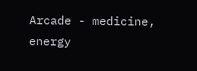Arcade - medicine, energy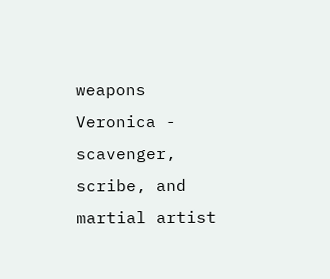weapons
Veronica - scavenger, scribe, and martial artist